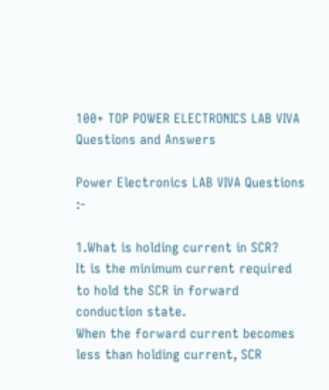100+ TOP POWER ELECTRONICS LAB VIVA Questions and Answers

Power Electronics LAB VIVA Questions :-

1.What is holding current in SCR?
It is the minimum current required to hold the SCR in forward conduction state.
When the forward current becomes less than holding current, SCR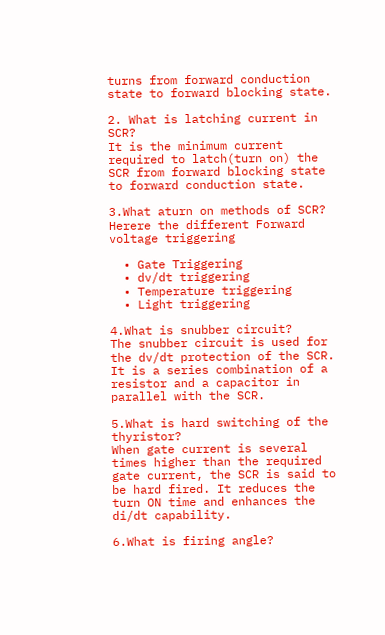turns from forward conduction state to forward blocking state.

2. What is latching current in SCR?
It is the minimum current required to latch(turn on) the SCR from forward blocking state to forward conduction state.

3.What aturn on methods of SCR?
Herere the different Forward voltage triggering

  • Gate Triggering
  • dv/dt triggering
  • Temperature triggering
  • Light triggering

4.What is snubber circuit?
The snubber circuit is used for the dv/dt protection of the SCR. It is a series combination of a resistor and a capacitor in parallel with the SCR.

5.What is hard switching of the thyristor?
When gate current is several times higher than the required gate current, the SCR is said to be hard fired. It reduces the turn ON time and enhances the di/dt capability.

6.What is firing angle?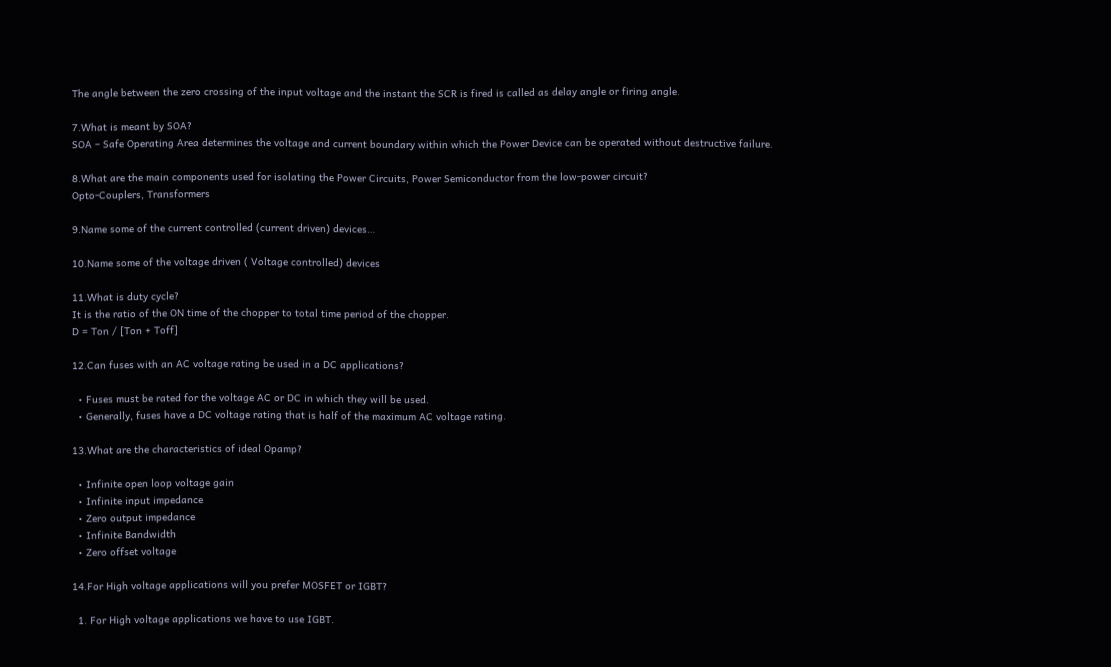The angle between the zero crossing of the input voltage and the instant the SCR is fired is called as delay angle or firing angle.

7.What is meant by SOA?
SOA – Safe Operating Area determines the voltage and current boundary within which the Power Device can be operated without destructive failure.

8.What are the main components used for isolating the Power Circuits, Power Semiconductor from the low-power circuit?
Opto-Couplers, Transformers

9.Name some of the current controlled (current driven) devices…

10.Name some of the voltage driven ( Voltage controlled) devices

11.What is duty cycle?
It is the ratio of the ON time of the chopper to total time period of the chopper.
D = Ton / [Ton + Toff]

12.Can fuses with an AC voltage rating be used in a DC applications?

  • Fuses must be rated for the voltage AC or DC in which they will be used.
  • Generally, fuses have a DC voltage rating that is half of the maximum AC voltage rating.

13.What are the characteristics of ideal Opamp?

  • Infinite open loop voltage gain
  • Infinite input impedance
  • Zero output impedance
  • Infinite Bandwidth
  • Zero offset voltage

14.For High voltage applications will you prefer MOSFET or IGBT?

  1. For High voltage applications we have to use IGBT.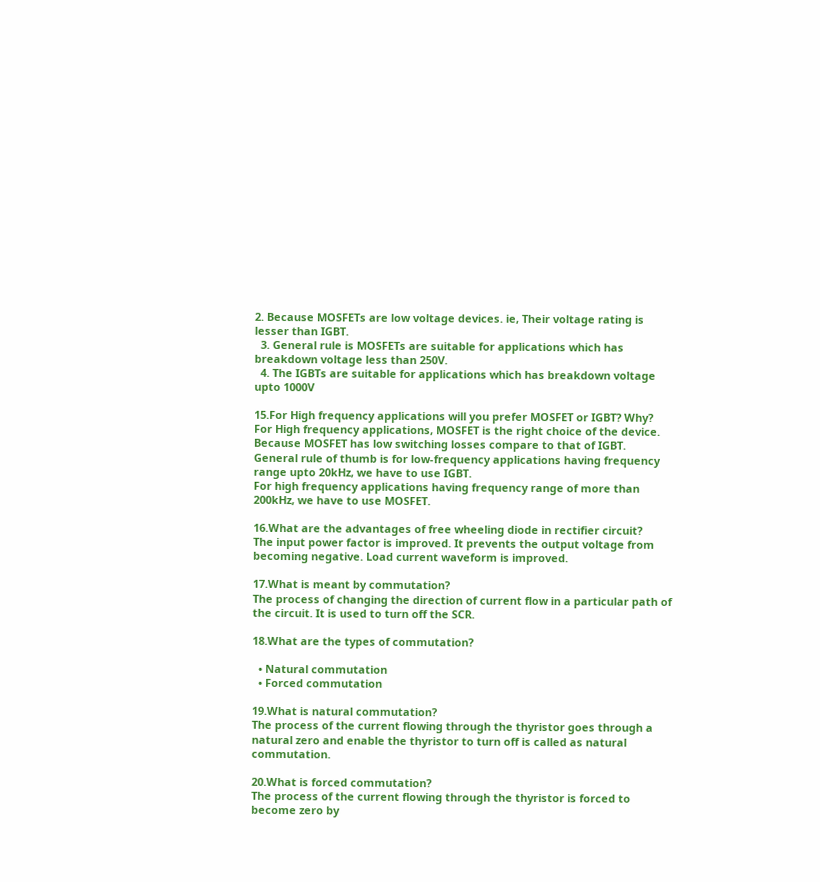2. Because MOSFETs are low voltage devices. ie, Their voltage rating is lesser than IGBT.
  3. General rule is MOSFETs are suitable for applications which has breakdown voltage less than 250V.
  4. The IGBTs are suitable for applications which has breakdown voltage upto 1000V

15.For High frequency applications will you prefer MOSFET or IGBT? Why?
For High frequency applications, MOSFET is the right choice of the device.
Because MOSFET has low switching losses compare to that of IGBT.
General rule of thumb is for low-frequency applications having frequency range upto 20kHz, we have to use IGBT.
For high frequency applications having frequency range of more than 200kHz, we have to use MOSFET.

16.What are the advantages of free wheeling diode in rectifier circuit?
The input power factor is improved. It prevents the output voltage from becoming negative. Load current waveform is improved.

17.What is meant by commutation?
The process of changing the direction of current flow in a particular path of the circuit. It is used to turn off the SCR.

18.What are the types of commutation?

  • Natural commutation
  • Forced commutation

19.What is natural commutation?
The process of the current flowing through the thyristor goes through a natural zero and enable the thyristor to turn off is called as natural commutation.

20.What is forced commutation?
The process of the current flowing through the thyristor is forced to become zero by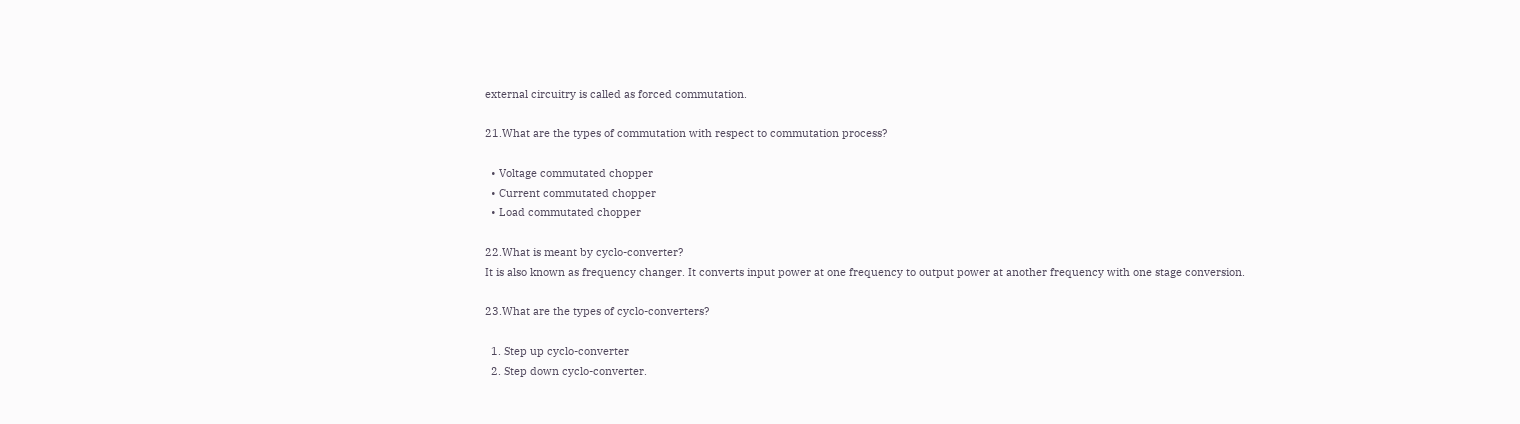external circuitry is called as forced commutation.

21.What are the types of commutation with respect to commutation process?

  • Voltage commutated chopper
  • Current commutated chopper
  • Load commutated chopper

22.What is meant by cyclo-converter?
It is also known as frequency changer. It converts input power at one frequency to output power at another frequency with one stage conversion.

23.What are the types of cyclo-converters?

  1. Step up cyclo-converter
  2. Step down cyclo-converter.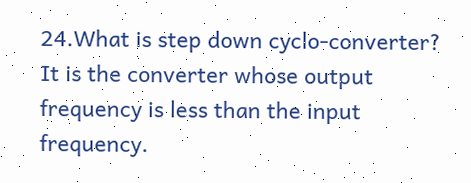24.What is step down cyclo-converter?
It is the converter whose output frequency is less than the input frequency.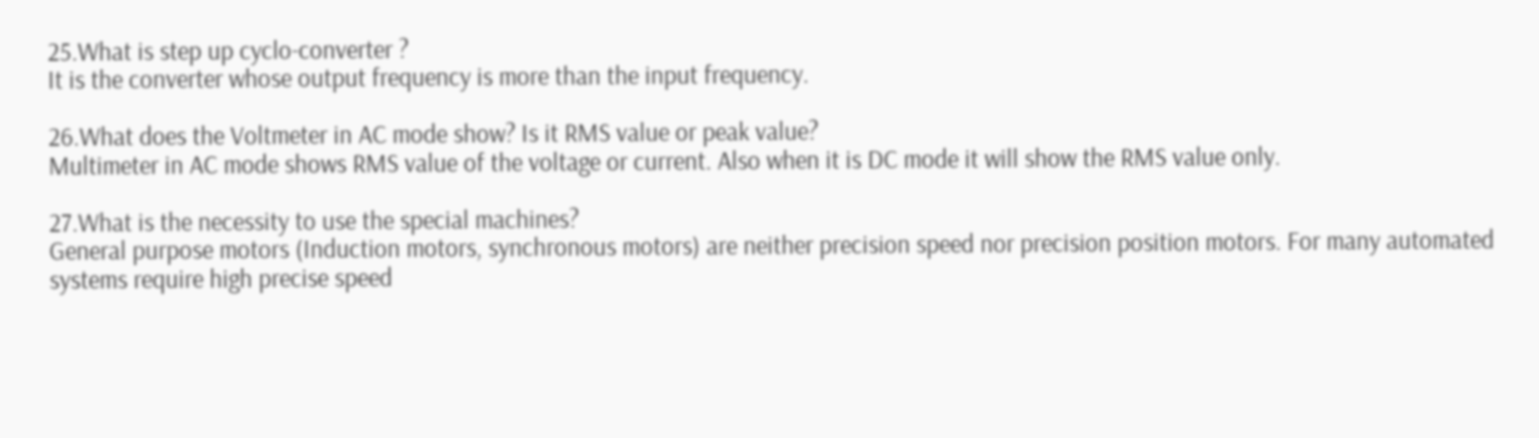25.What is step up cyclo-converter ?
It is the converter whose output frequency is more than the input frequency.

26.What does the Voltmeter in AC mode show? Is it RMS value or peak value?
Multimeter in AC mode shows RMS value of the voltage or current. Also when it is DC mode it will show the RMS value only.

27.What is the necessity to use the special machines?
General purpose motors (Induction motors, synchronous motors) are neither precision speed nor precision position motors. For many automated systems require high precise speed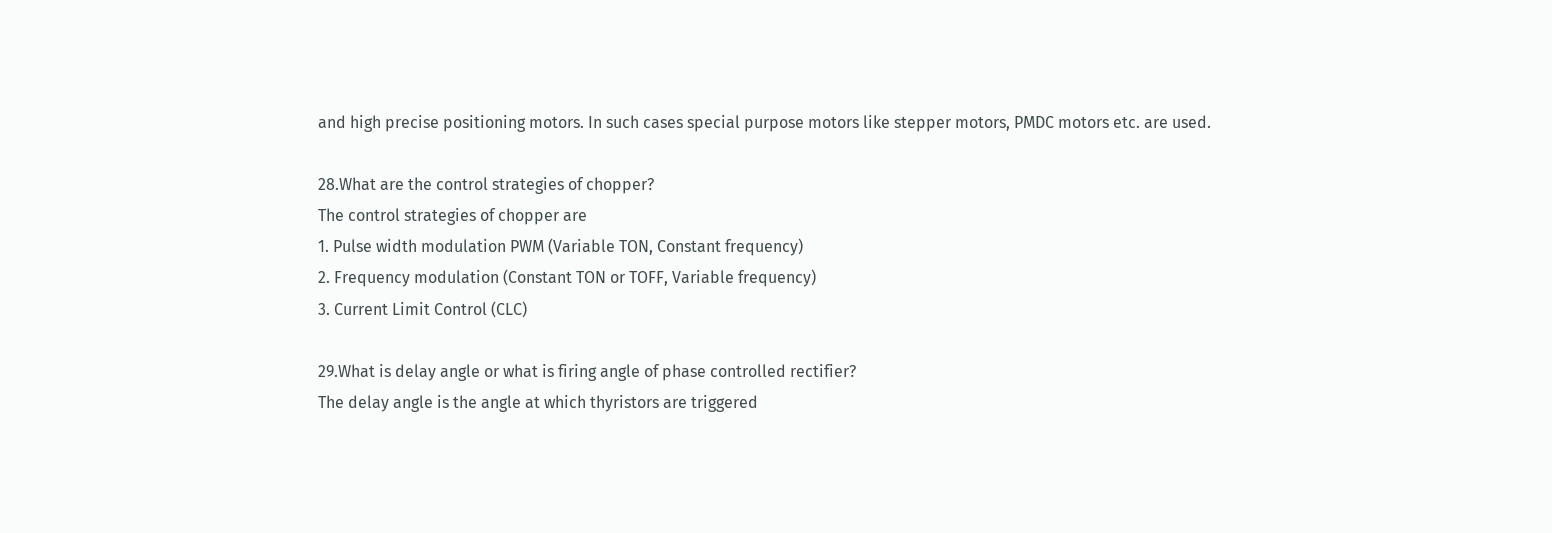and high precise positioning motors. In such cases special purpose motors like stepper motors, PMDC motors etc. are used.

28.What are the control strategies of chopper?
The control strategies of chopper are
1. Pulse width modulation PWM (Variable TON, Constant frequency)
2. Frequency modulation (Constant TON or TOFF, Variable frequency)
3. Current Limit Control (CLC)

29.What is delay angle or what is firing angle of phase controlled rectifier?
The delay angle is the angle at which thyristors are triggered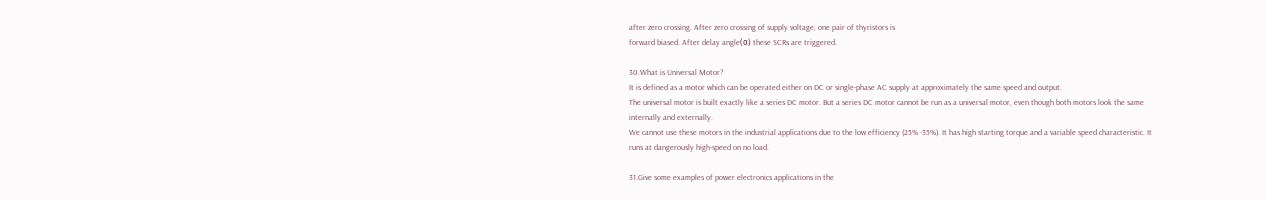after zero crossing. After zero crossing of supply voltage, one pair of thyristors is
forward biased. After delay angle(α) these SCRs are triggered.

30.What is Universal Motor?
It is defined as a motor which can be operated either on DC or single-phase AC supply at approximately the same speed and output.
The universal motor is built exactly like a series DC motor. But a series DC motor cannot be run as a universal motor, even though both motors look the same internally and externally.
We cannot use these motors in the industrial applications due to the low efficiency (25% -35%). It has high starting torque and a variable speed characteristic. It runs at dangerously high-speed on no load.

31.Give some examples of power electronics applications in the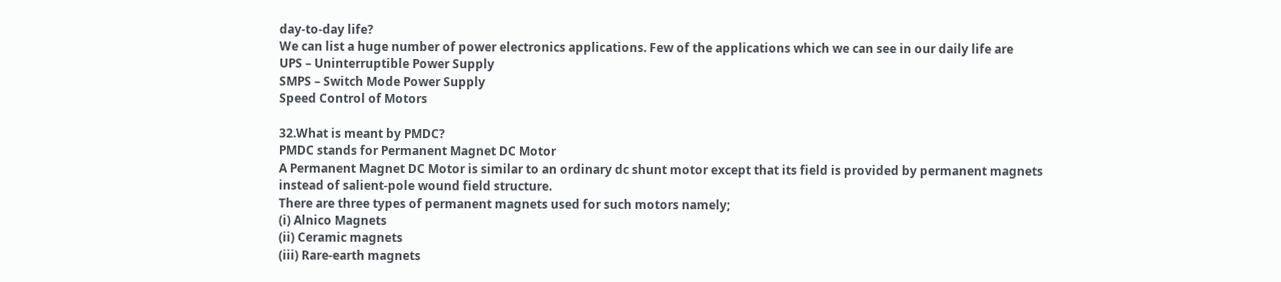day-to-day life?
We can list a huge number of power electronics applications. Few of the applications which we can see in our daily life are
UPS – Uninterruptible Power Supply
SMPS – Switch Mode Power Supply
Speed Control of Motors

32.What is meant by PMDC?
PMDC stands for Permanent Magnet DC Motor
A Permanent Magnet DC Motor is similar to an ordinary dc shunt motor except that its field is provided by permanent magnets instead of salient-pole wound field structure.
There are three types of permanent magnets used for such motors namely;
(i) Alnico Magnets
(ii) Ceramic magnets
(iii) Rare-earth magnets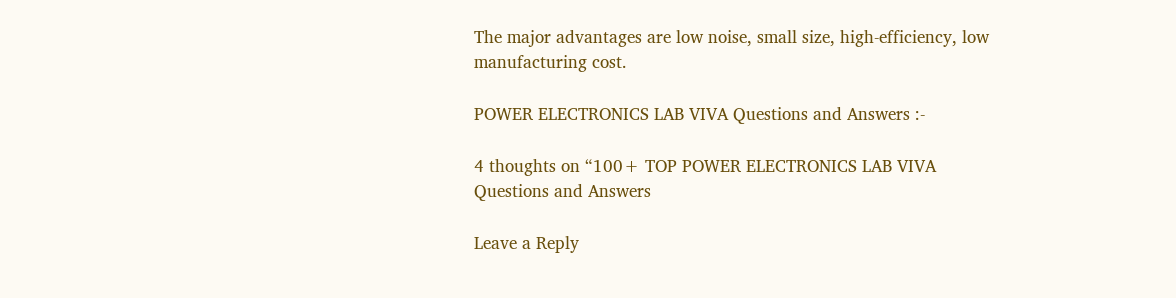The major advantages are low noise, small size, high-efficiency, low manufacturing cost.

POWER ELECTRONICS LAB VIVA Questions and Answers :-

4 thoughts on “100+ TOP POWER ELECTRONICS LAB VIVA Questions and Answers

Leave a Reply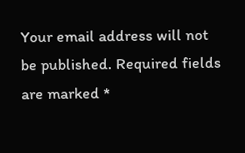Your email address will not be published. Required fields are marked *